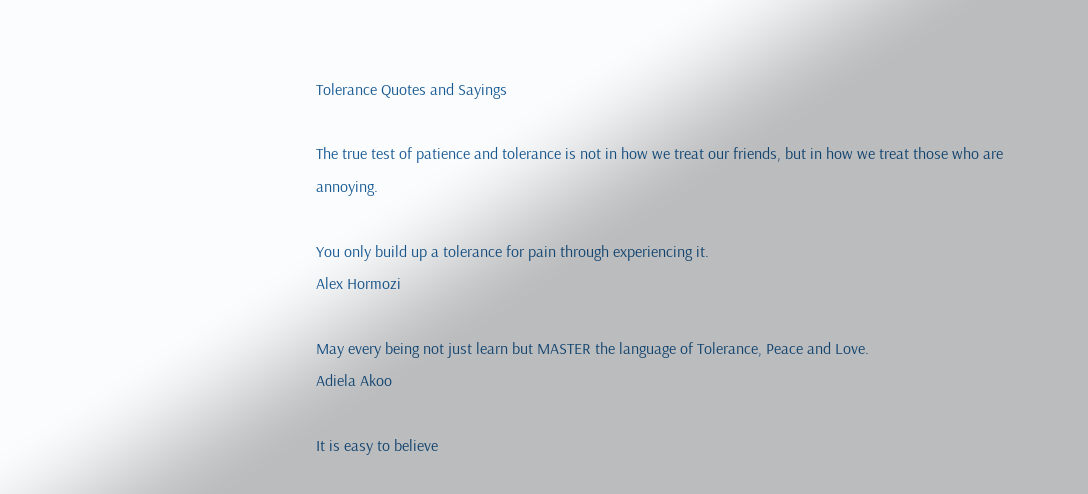Tolerance Quotes and Sayings

The true test of patience and tolerance is not in how we treat our friends, but in how we treat those who are annoying.

You only build up a tolerance for pain through experiencing it.
Alex Hormozi

May every being not just learn but MASTER the language of Tolerance, Peace and Love.
Adiela Akoo

It is easy to believe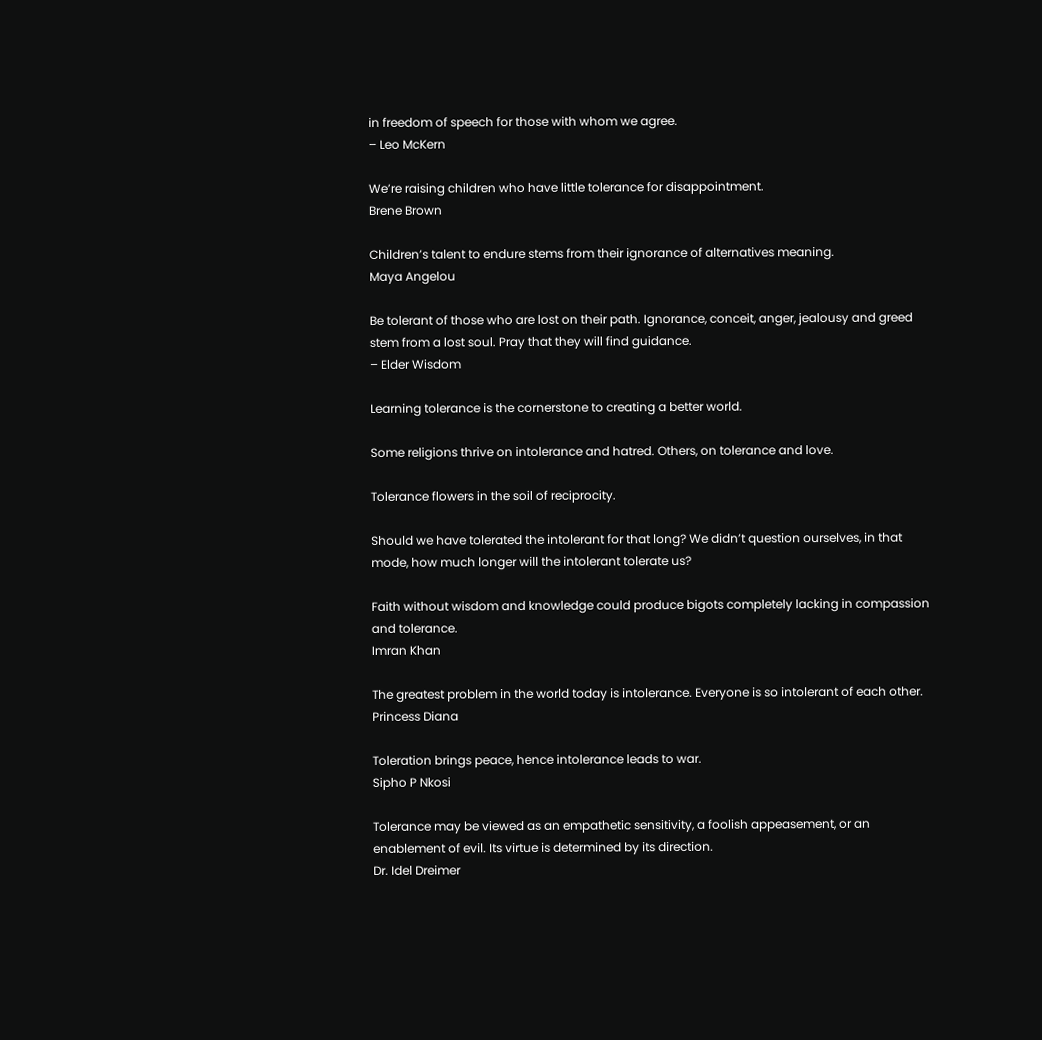in freedom of speech for those with whom we agree.
– Leo McKern

We’re raising children who have little tolerance for disappointment.
Brene Brown

Children’s talent to endure stems from their ignorance of alternatives meaning.
Maya Angelou

Be tolerant of those who are lost on their path. Ignorance, conceit, anger, jealousy and greed stem from a lost soul. Pray that they will find guidance.
– Elder Wisdom

Learning tolerance is the cornerstone to creating a better world.

Some religions thrive on intolerance and hatred. Others, on tolerance and love.

Tolerance flowers in the soil of reciprocity.

Should we have tolerated the intolerant for that long? We didn’t question ourselves, in that mode, how much longer will the intolerant tolerate us?

Faith without wisdom and knowledge could produce bigots completely lacking in compassion and tolerance.
Imran Khan

The greatest problem in the world today is intolerance. Everyone is so intolerant of each other.
Princess Diana

Toleration brings peace, hence intolerance leads to war.
Sipho P Nkosi

Tolerance may be viewed as an empathetic sensitivity, a foolish appeasement, or an enablement of evil. Its virtue is determined by its direction.
Dr. Idel Dreimer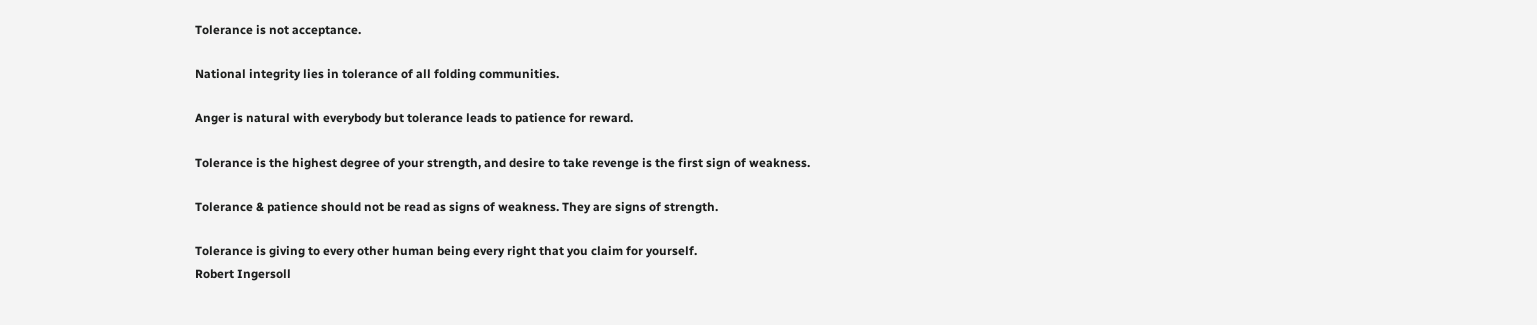Tolerance is not acceptance.

National integrity lies in tolerance of all folding communities.

Anger is natural with everybody but tolerance leads to patience for reward.

Tolerance is the highest degree of your strength, and desire to take revenge is the first sign of weakness.

Tolerance & patience should not be read as signs of weakness. They are signs of strength.

Tolerance is giving to every other human being every right that you claim for yourself.
Robert Ingersoll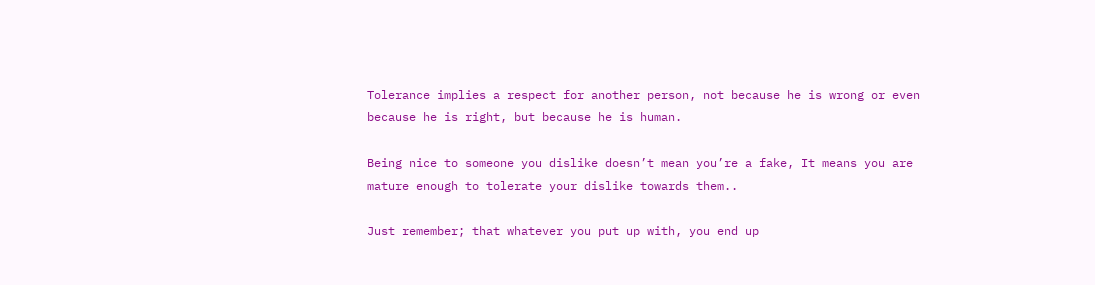Tolerance implies a respect for another person, not because he is wrong or even because he is right, but because he is human.

Being nice to someone you dislike doesn’t mean you’re a fake, It means you are mature enough to tolerate your dislike towards them..

Just remember; that whatever you put up with, you end up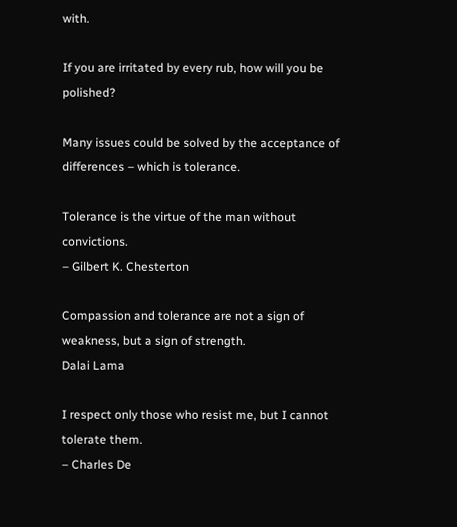with.

If you are irritated by every rub, how will you be polished?

Many issues could be solved by the acceptance of differences – which is tolerance.

Tolerance is the virtue of the man without convictions.
– Gilbert K. Chesterton

Compassion and tolerance are not a sign of weakness, but a sign of strength.
Dalai Lama

I respect only those who resist me, but I cannot tolerate them.
– Charles De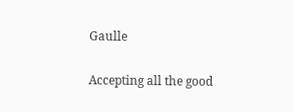Gaulle

Accepting all the good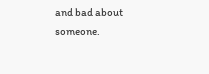and bad about someone.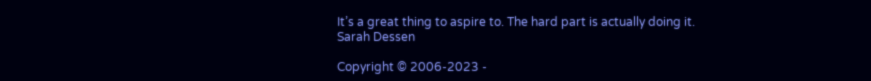It’s a great thing to aspire to. The hard part is actually doing it.
Sarah Dessen

Copyright © 2006-2023 -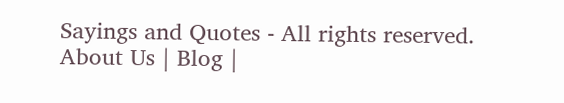Sayings and Quotes - All rights reserved. About Us | Blog |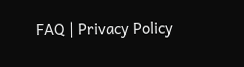FAQ | Privacy Policy